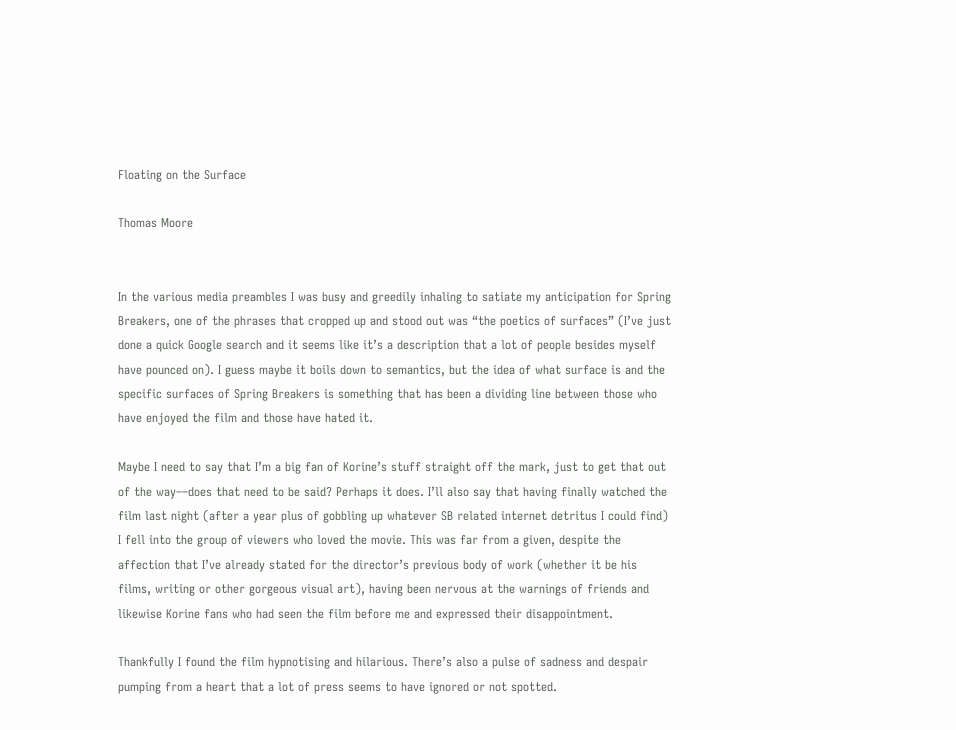Floating on the Surface

Thomas Moore


In the various media preambles I was busy and greedily inhaling to satiate my anticipation for Spring Breakers, one of the phrases that cropped up and stood out was “the poetics of surfaces” (I’ve just done a quick Google search and it seems like it’s a description that a lot of people besides myself have pounced on). I guess maybe it boils down to semantics, but the idea of what surface is and the specific surfaces of Spring Breakers is something that has been a dividing line between those who have enjoyed the film and those have hated it.

Maybe I need to say that I’m a big fan of Korine’s stuff straight off the mark, just to get that out of the way––does that need to be said? Perhaps it does. I’ll also say that having finally watched the film last night (after a year plus of gobbling up whatever SB related internet detritus I could find) I fell into the group of viewers who loved the movie. This was far from a given, despite the affection that I’ve already stated for the director’s previous body of work (whether it be his films, writing or other gorgeous visual art), having been nervous at the warnings of friends and likewise Korine fans who had seen the film before me and expressed their disappointment.

Thankfully I found the film hypnotising and hilarious. There’s also a pulse of sadness and despair pumping from a heart that a lot of press seems to have ignored or not spotted.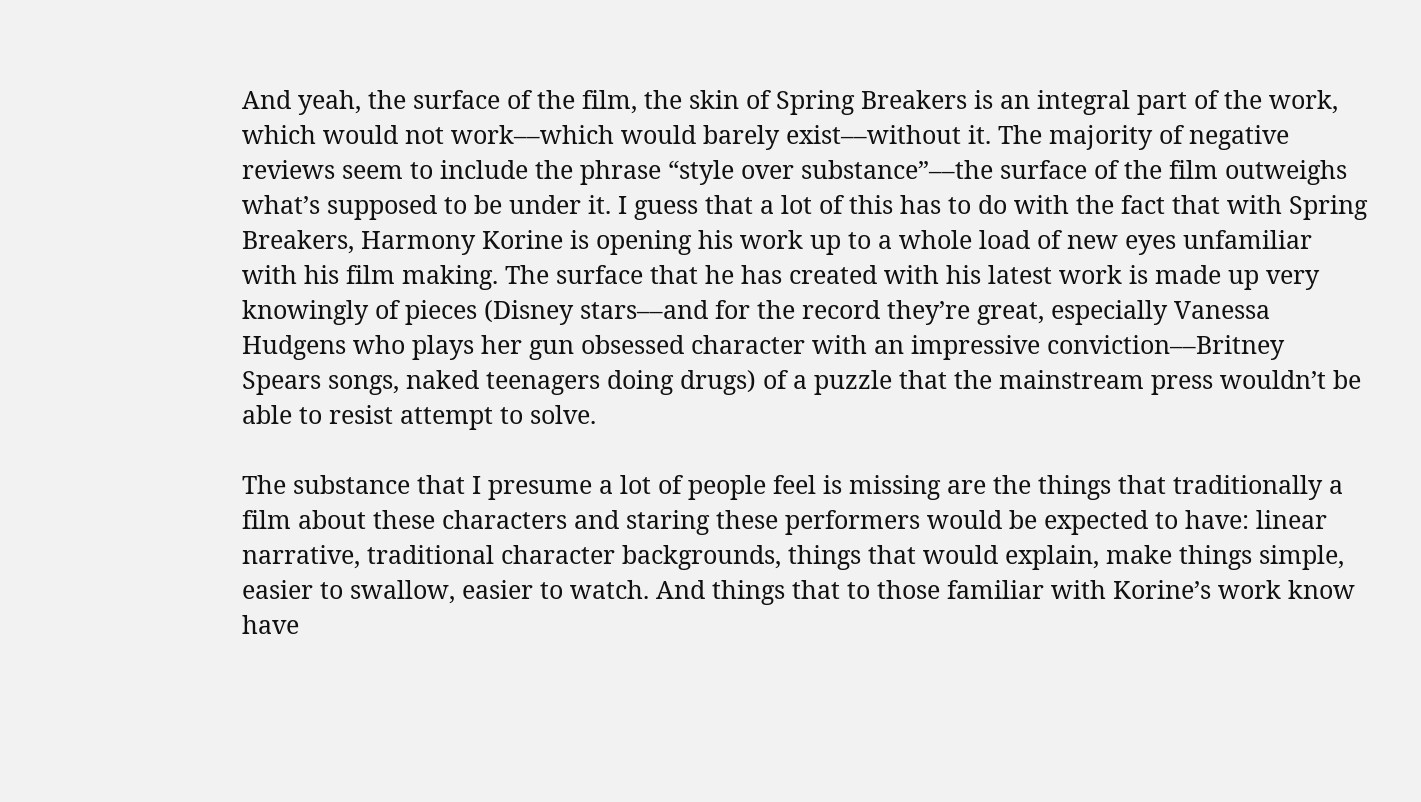And yeah, the surface of the film, the skin of Spring Breakers is an integral part of the work, which would not work––which would barely exist––without it. The majority of negative reviews seem to include the phrase “style over substance”––the surface of the film outweighs what’s supposed to be under it. I guess that a lot of this has to do with the fact that with Spring Breakers, Harmony Korine is opening his work up to a whole load of new eyes unfamiliar with his film making. The surface that he has created with his latest work is made up very knowingly of pieces (Disney stars––and for the record they’re great, especially Vanessa Hudgens who plays her gun obsessed character with an impressive conviction––Britney Spears songs, naked teenagers doing drugs) of a puzzle that the mainstream press wouldn’t be able to resist attempt to solve.

The substance that I presume a lot of people feel is missing are the things that traditionally a film about these characters and staring these performers would be expected to have: linear narrative, traditional character backgrounds, things that would explain, make things simple, easier to swallow, easier to watch. And things that to those familiar with Korine’s work know have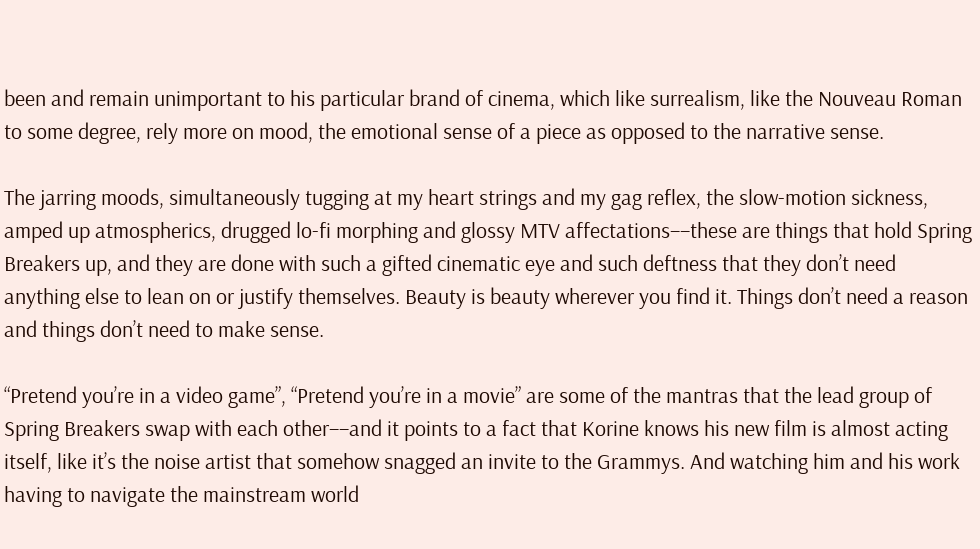been and remain unimportant to his particular brand of cinema, which like surrealism, like the Nouveau Roman to some degree, rely more on mood, the emotional sense of a piece as opposed to the narrative sense.

The jarring moods, simultaneously tugging at my heart strings and my gag reflex, the slow-motion sickness, amped up atmospherics, drugged lo-fi morphing and glossy MTV affectations––these are things that hold Spring Breakers up, and they are done with such a gifted cinematic eye and such deftness that they don’t need anything else to lean on or justify themselves. Beauty is beauty wherever you find it. Things don’t need a reason and things don’t need to make sense.

“Pretend you’re in a video game”, “Pretend you’re in a movie” are some of the mantras that the lead group of Spring Breakers swap with each other––and it points to a fact that Korine knows his new film is almost acting itself, like it’s the noise artist that somehow snagged an invite to the Grammys. And watching him and his work having to navigate the mainstream world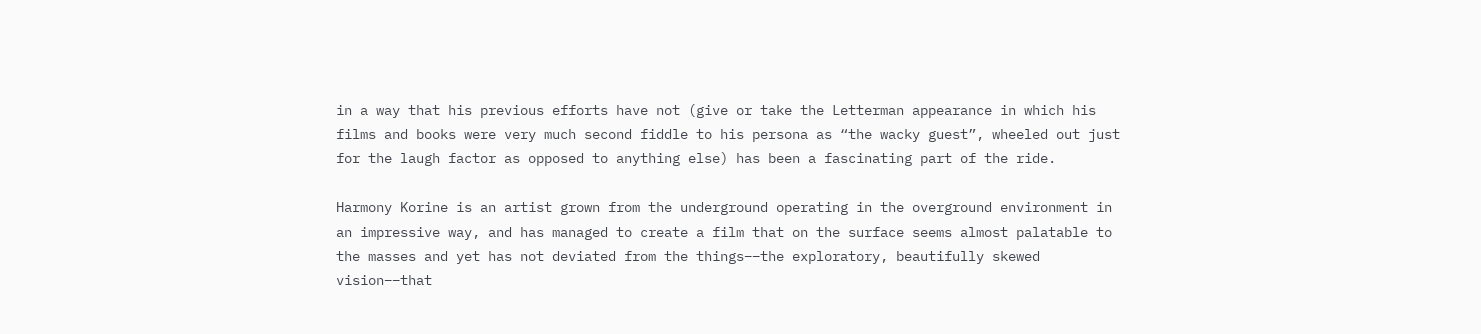in a way that his previous efforts have not (give or take the Letterman appearance in which his films and books were very much second fiddle to his persona as “the wacky guest”, wheeled out just for the laugh factor as opposed to anything else) has been a fascinating part of the ride.

Harmony Korine is an artist grown from the underground operating in the overground environment in an impressive way, and has managed to create a film that on the surface seems almost palatable to the masses and yet has not deviated from the things––the exploratory, beautifully skewed vision––that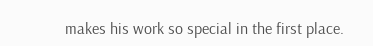makes his work so special in the first place.